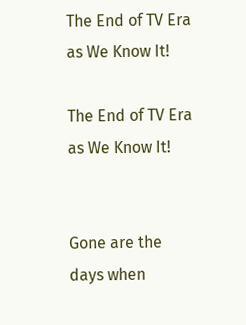The End of TV Era as We Know It!

The End of TV Era as We Know It!


Gone are the days when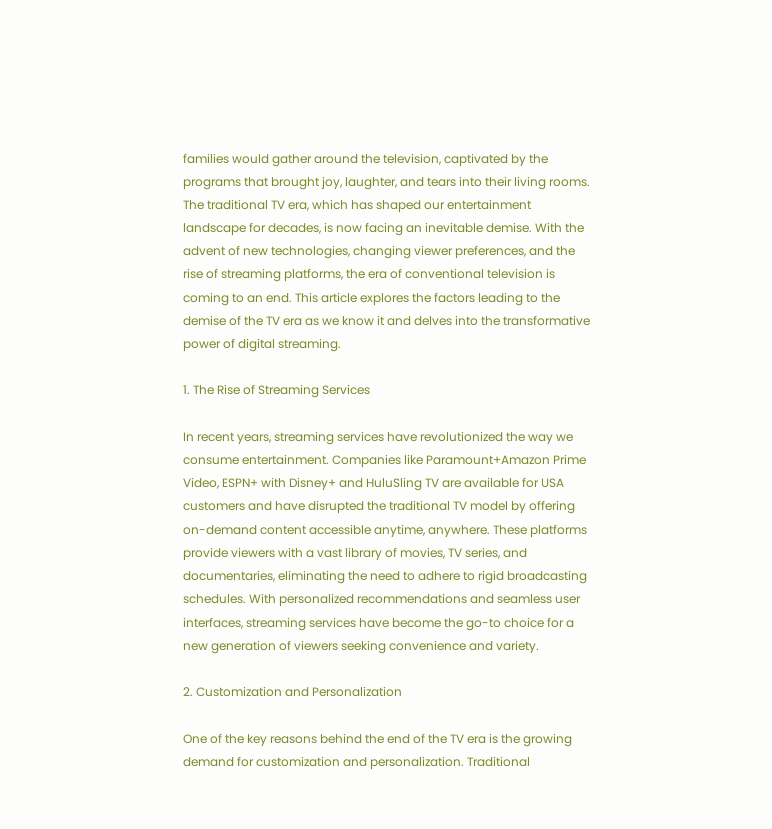families would gather around the television, captivated by the programs that brought joy, laughter, and tears into their living rooms. The traditional TV era, which has shaped our entertainment landscape for decades, is now facing an inevitable demise. With the advent of new technologies, changing viewer preferences, and the rise of streaming platforms, the era of conventional television is coming to an end. This article explores the factors leading to the demise of the TV era as we know it and delves into the transformative power of digital streaming.

1. The Rise of Streaming Services

In recent years, streaming services have revolutionized the way we consume entertainment. Companies like Paramount+Amazon Prime Video, ESPN+ with Disney+ and HuluSling TV are available for USA customers and have disrupted the traditional TV model by offering on-demand content accessible anytime, anywhere. These platforms provide viewers with a vast library of movies, TV series, and documentaries, eliminating the need to adhere to rigid broadcasting schedules. With personalized recommendations and seamless user interfaces, streaming services have become the go-to choice for a new generation of viewers seeking convenience and variety.

2. Customization and Personalization

One of the key reasons behind the end of the TV era is the growing demand for customization and personalization. Traditional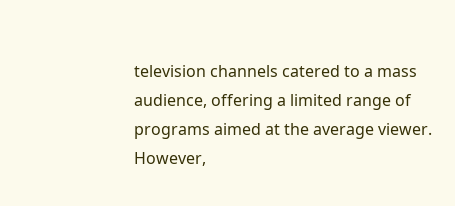television channels catered to a mass audience, offering a limited range of programs aimed at the average viewer. However,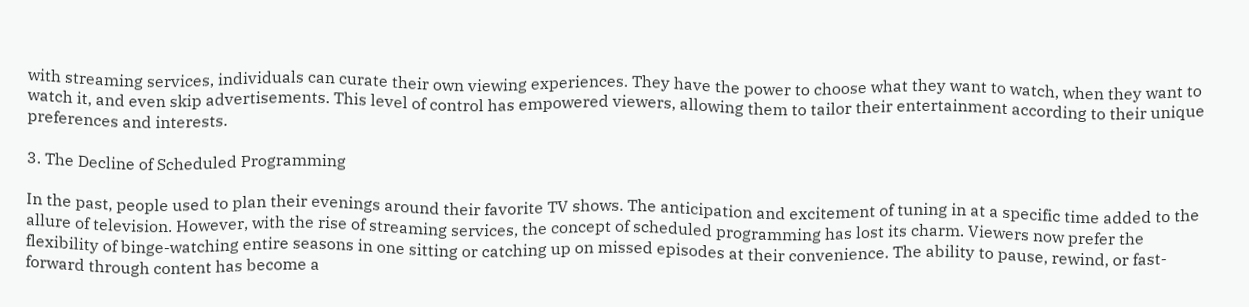with streaming services, individuals can curate their own viewing experiences. They have the power to choose what they want to watch, when they want to watch it, and even skip advertisements. This level of control has empowered viewers, allowing them to tailor their entertainment according to their unique preferences and interests.

3. The Decline of Scheduled Programming

In the past, people used to plan their evenings around their favorite TV shows. The anticipation and excitement of tuning in at a specific time added to the allure of television. However, with the rise of streaming services, the concept of scheduled programming has lost its charm. Viewers now prefer the flexibility of binge-watching entire seasons in one sitting or catching up on missed episodes at their convenience. The ability to pause, rewind, or fast-forward through content has become a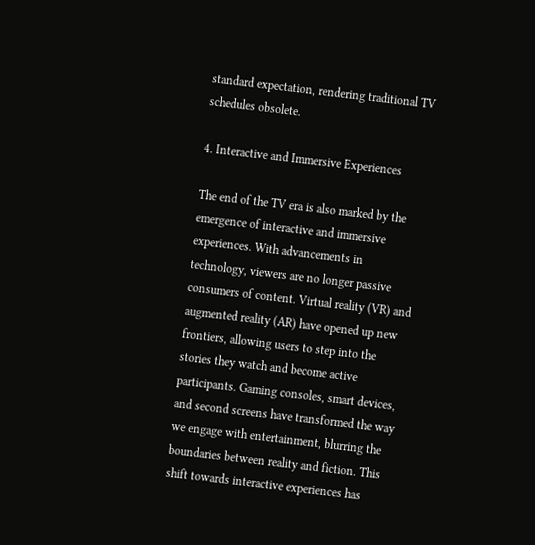standard expectation, rendering traditional TV schedules obsolete.

4. Interactive and Immersive Experiences

The end of the TV era is also marked by the emergence of interactive and immersive experiences. With advancements in technology, viewers are no longer passive consumers of content. Virtual reality (VR) and augmented reality (AR) have opened up new frontiers, allowing users to step into the stories they watch and become active participants. Gaming consoles, smart devices, and second screens have transformed the way we engage with entertainment, blurring the boundaries between reality and fiction. This shift towards interactive experiences has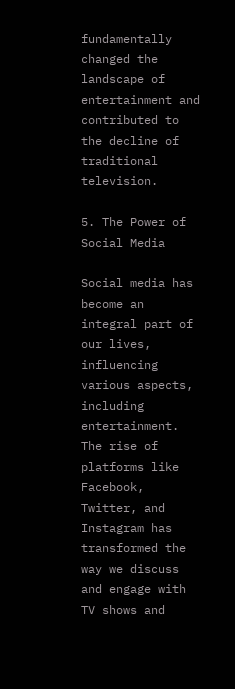fundamentally changed the landscape of entertainment and contributed to the decline of traditional television.

5. The Power of Social Media

Social media has become an integral part of our lives, influencing various aspects, including entertainment. The rise of platforms like Facebook, Twitter, and Instagram has transformed the way we discuss and engage with TV shows and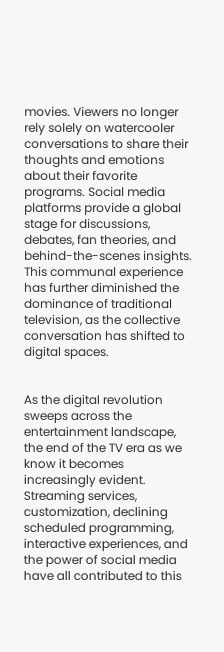movies. Viewers no longer rely solely on watercooler conversations to share their thoughts and emotions about their favorite programs. Social media platforms provide a global stage for discussions, debates, fan theories, and behind-the-scenes insights. This communal experience has further diminished the dominance of traditional television, as the collective conversation has shifted to digital spaces.


As the digital revolution sweeps across the entertainment landscape, the end of the TV era as we know it becomes increasingly evident. Streaming services, customization, declining scheduled programming, interactive experiences, and the power of social media have all contributed to this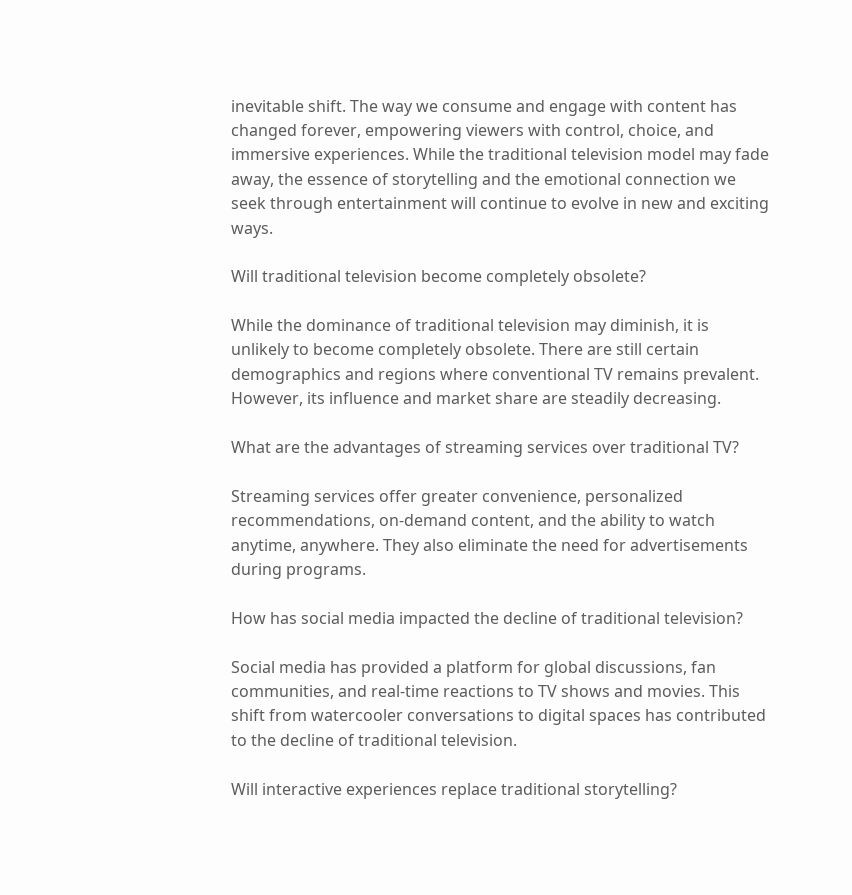inevitable shift. The way we consume and engage with content has changed forever, empowering viewers with control, choice, and immersive experiences. While the traditional television model may fade away, the essence of storytelling and the emotional connection we seek through entertainment will continue to evolve in new and exciting ways.

Will traditional television become completely obsolete?

While the dominance of traditional television may diminish, it is unlikely to become completely obsolete. There are still certain demographics and regions where conventional TV remains prevalent. However, its influence and market share are steadily decreasing.

What are the advantages of streaming services over traditional TV?

Streaming services offer greater convenience, personalized recommendations, on-demand content, and the ability to watch anytime, anywhere. They also eliminate the need for advertisements during programs.

How has social media impacted the decline of traditional television?

Social media has provided a platform for global discussions, fan communities, and real-time reactions to TV shows and movies. This shift from watercooler conversations to digital spaces has contributed to the decline of traditional television.

Will interactive experiences replace traditional storytelling?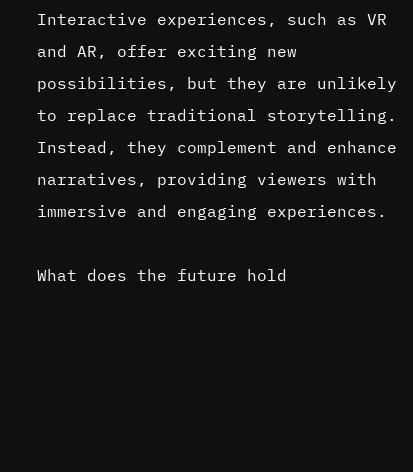Interactive experiences, such as VR and AR, offer exciting new possibilities, but they are unlikely to replace traditional storytelling. Instead, they complement and enhance narratives, providing viewers with immersive and engaging experiences.

What does the future hold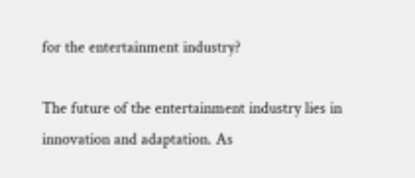for the entertainment industry?

The future of the entertainment industry lies in innovation and adaptation. As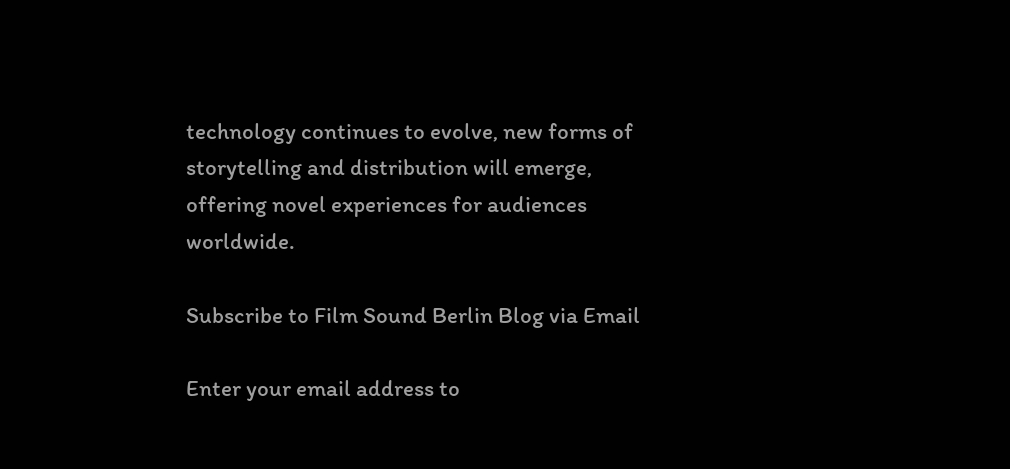technology continues to evolve, new forms of storytelling and distribution will emerge, offering novel experiences for audiences worldwide.

Subscribe to Film Sound Berlin Blog via Email

Enter your email address to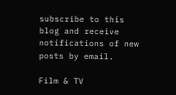subscribe to this blog and receive notifications of new posts by email.

Film & TV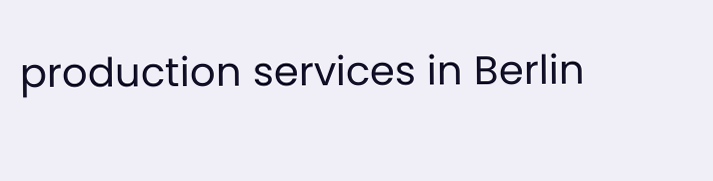production services in Berlin